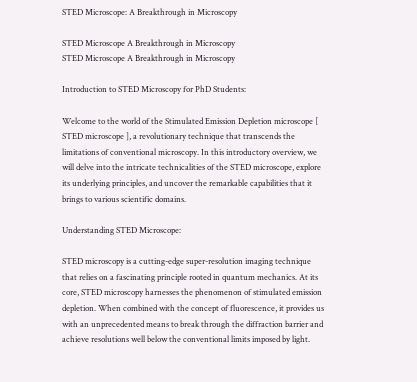STED Microscope: A Breakthrough in Microscopy

STED Microscope A Breakthrough in Microscopy
STED Microscope A Breakthrough in Microscopy

Introduction to STED Microscopy for PhD Students:

Welcome to the world of the Stimulated Emission Depletion microscope [ STED microscope ], a revolutionary technique that transcends the limitations of conventional microscopy. In this introductory overview, we will delve into the intricate technicalities of the STED microscope, explore its underlying principles, and uncover the remarkable capabilities that it brings to various scientific domains.

Understanding STED Microscope:

STED microscopy is a cutting-edge super-resolution imaging technique that relies on a fascinating principle rooted in quantum mechanics. At its core, STED microscopy harnesses the phenomenon of stimulated emission depletion. When combined with the concept of fluorescence, it provides us with an unprecedented means to break through the diffraction barrier and achieve resolutions well below the conventional limits imposed by light.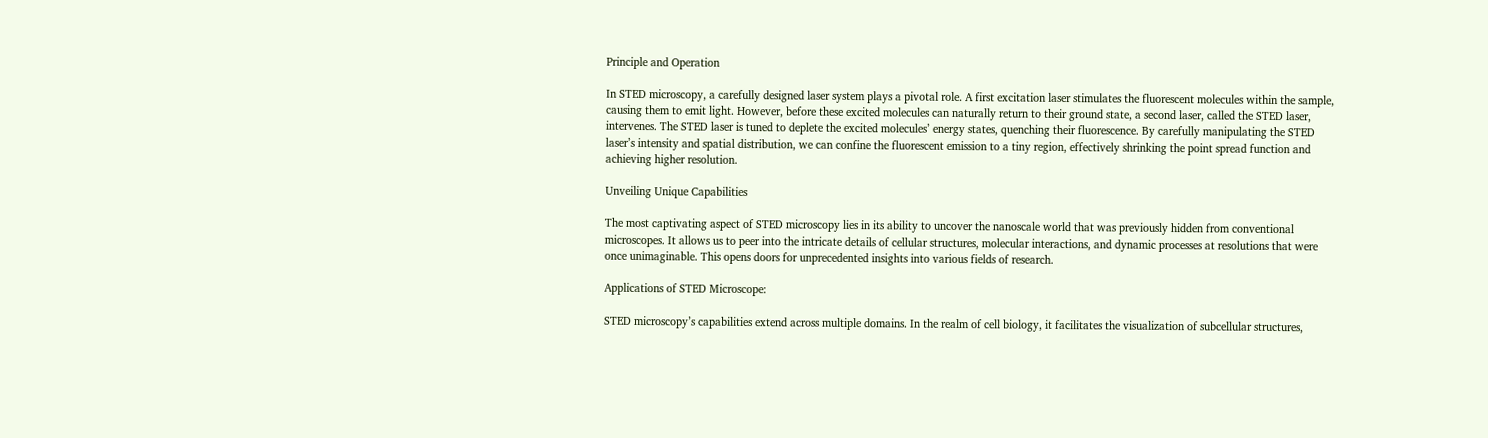Principle and Operation

In STED microscopy, a carefully designed laser system plays a pivotal role. A first excitation laser stimulates the fluorescent molecules within the sample, causing them to emit light. However, before these excited molecules can naturally return to their ground state, a second laser, called the STED laser, intervenes. The STED laser is tuned to deplete the excited molecules’ energy states, quenching their fluorescence. By carefully manipulating the STED laser’s intensity and spatial distribution, we can confine the fluorescent emission to a tiny region, effectively shrinking the point spread function and achieving higher resolution.

Unveiling Unique Capabilities

The most captivating aspect of STED microscopy lies in its ability to uncover the nanoscale world that was previously hidden from conventional microscopes. It allows us to peer into the intricate details of cellular structures, molecular interactions, and dynamic processes at resolutions that were once unimaginable. This opens doors for unprecedented insights into various fields of research.

Applications of STED Microscope:

STED microscopy’s capabilities extend across multiple domains. In the realm of cell biology, it facilitates the visualization of subcellular structures,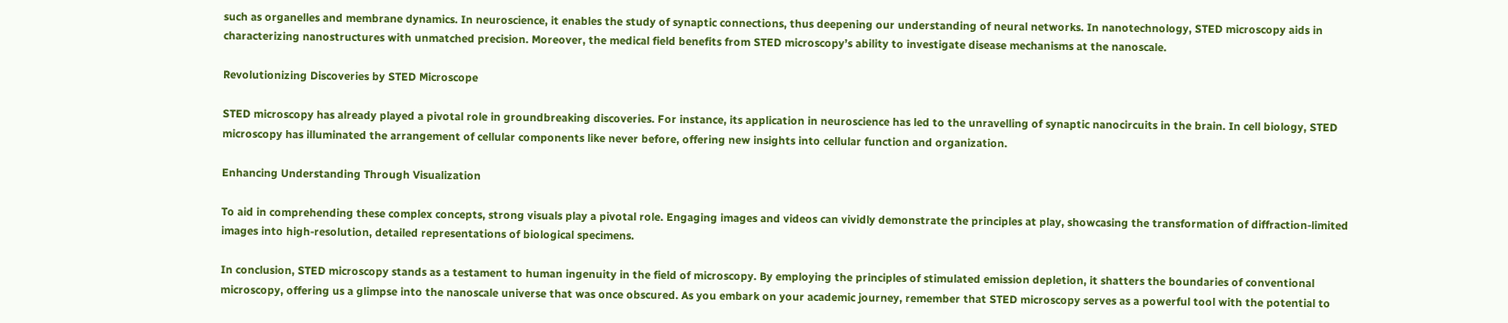such as organelles and membrane dynamics. In neuroscience, it enables the study of synaptic connections, thus deepening our understanding of neural networks. In nanotechnology, STED microscopy aids in characterizing nanostructures with unmatched precision. Moreover, the medical field benefits from STED microscopy’s ability to investigate disease mechanisms at the nanoscale.

Revolutionizing Discoveries by STED Microscope

STED microscopy has already played a pivotal role in groundbreaking discoveries. For instance, its application in neuroscience has led to the unravelling of synaptic nanocircuits in the brain. In cell biology, STED microscopy has illuminated the arrangement of cellular components like never before, offering new insights into cellular function and organization.

Enhancing Understanding Through Visualization

To aid in comprehending these complex concepts, strong visuals play a pivotal role. Engaging images and videos can vividly demonstrate the principles at play, showcasing the transformation of diffraction-limited images into high-resolution, detailed representations of biological specimens.

In conclusion, STED microscopy stands as a testament to human ingenuity in the field of microscopy. By employing the principles of stimulated emission depletion, it shatters the boundaries of conventional microscopy, offering us a glimpse into the nanoscale universe that was once obscured. As you embark on your academic journey, remember that STED microscopy serves as a powerful tool with the potential to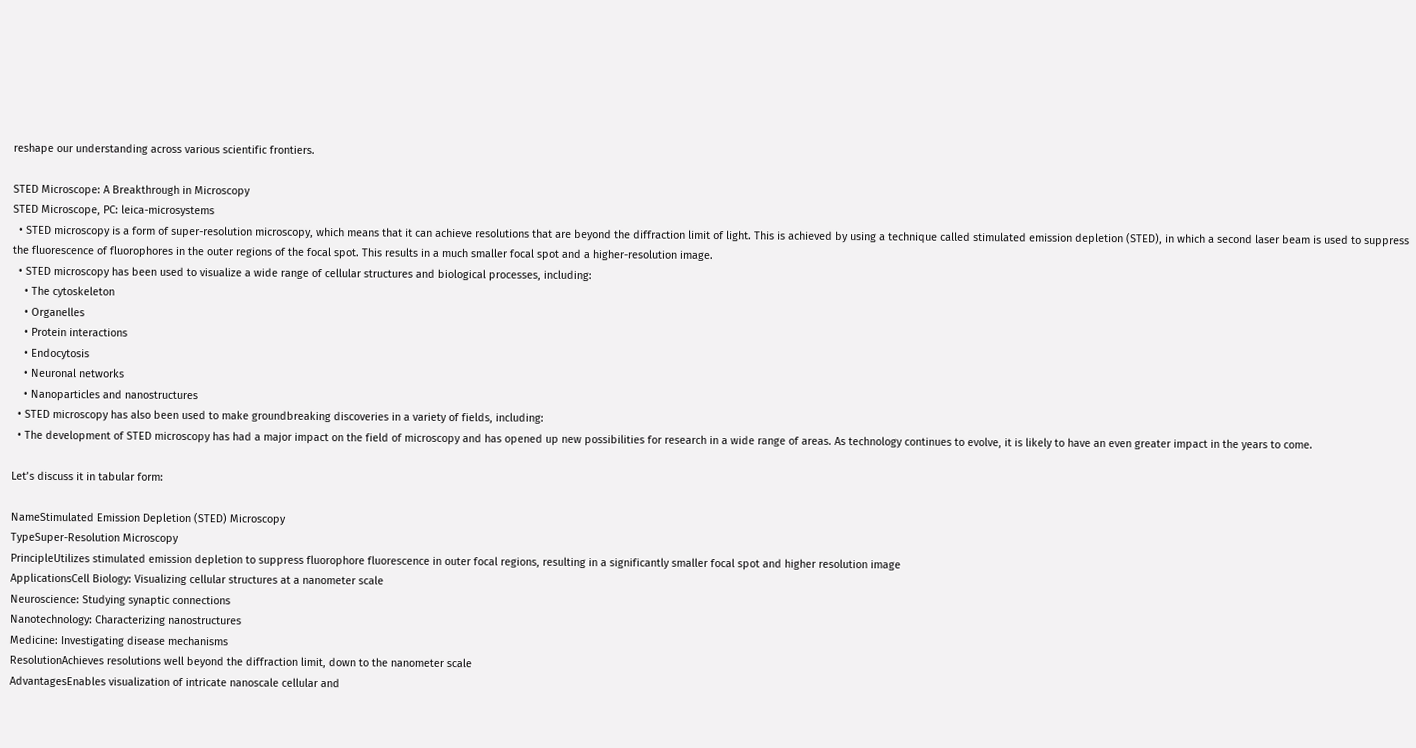reshape our understanding across various scientific frontiers.

STED Microscope: A Breakthrough in Microscopy
STED Microscope, PC: leica-microsystems
  • STED microscopy is a form of super-resolution microscopy, which means that it can achieve resolutions that are beyond the diffraction limit of light. This is achieved by using a technique called stimulated emission depletion (STED), in which a second laser beam is used to suppress the fluorescence of fluorophores in the outer regions of the focal spot. This results in a much smaller focal spot and a higher-resolution image.
  • STED microscopy has been used to visualize a wide range of cellular structures and biological processes, including:
    • The cytoskeleton
    • Organelles
    • Protein interactions
    • Endocytosis
    • Neuronal networks
    • Nanoparticles and nanostructures
  • STED microscopy has also been used to make groundbreaking discoveries in a variety of fields, including:
  • The development of STED microscopy has had a major impact on the field of microscopy and has opened up new possibilities for research in a wide range of areas. As technology continues to evolve, it is likely to have an even greater impact in the years to come.

Let’s discuss it in tabular form:

NameStimulated Emission Depletion (STED) Microscopy
TypeSuper-Resolution Microscopy
PrincipleUtilizes stimulated emission depletion to suppress fluorophore fluorescence in outer focal regions, resulting in a significantly smaller focal spot and higher resolution image
ApplicationsCell Biology: Visualizing cellular structures at a nanometer scale
Neuroscience: Studying synaptic connections
Nanotechnology: Characterizing nanostructures
Medicine: Investigating disease mechanisms
ResolutionAchieves resolutions well beyond the diffraction limit, down to the nanometer scale
AdvantagesEnables visualization of intricate nanoscale cellular and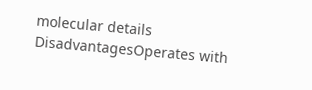molecular details
DisadvantagesOperates with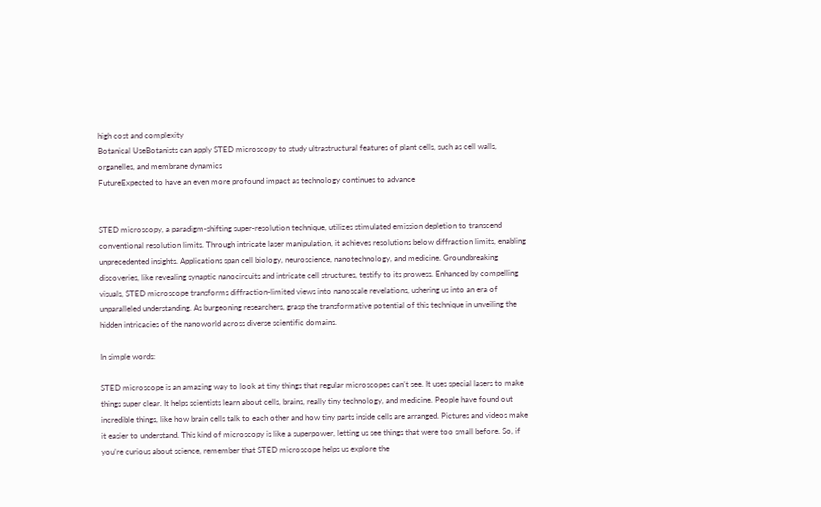high cost and complexity
Botanical UseBotanists can apply STED microscopy to study ultrastructural features of plant cells, such as cell walls, organelles, and membrane dynamics
FutureExpected to have an even more profound impact as technology continues to advance


STED microscopy, a paradigm-shifting super-resolution technique, utilizes stimulated emission depletion to transcend conventional resolution limits. Through intricate laser manipulation, it achieves resolutions below diffraction limits, enabling unprecedented insights. Applications span cell biology, neuroscience, nanotechnology, and medicine. Groundbreaking discoveries, like revealing synaptic nanocircuits and intricate cell structures, testify to its prowess. Enhanced by compelling visuals, STED microscope transforms diffraction-limited views into nanoscale revelations, ushering us into an era of unparalleled understanding. As burgeoning researchers, grasp the transformative potential of this technique in unveiling the hidden intricacies of the nanoworld across diverse scientific domains.

In simple words:

STED microscope is an amazing way to look at tiny things that regular microscopes can’t see. It uses special lasers to make things super clear. It helps scientists learn about cells, brains, really tiny technology, and medicine. People have found out incredible things, like how brain cells talk to each other and how tiny parts inside cells are arranged. Pictures and videos make it easier to understand. This kind of microscopy is like a superpower, letting us see things that were too small before. So, if you’re curious about science, remember that STED microscope helps us explore the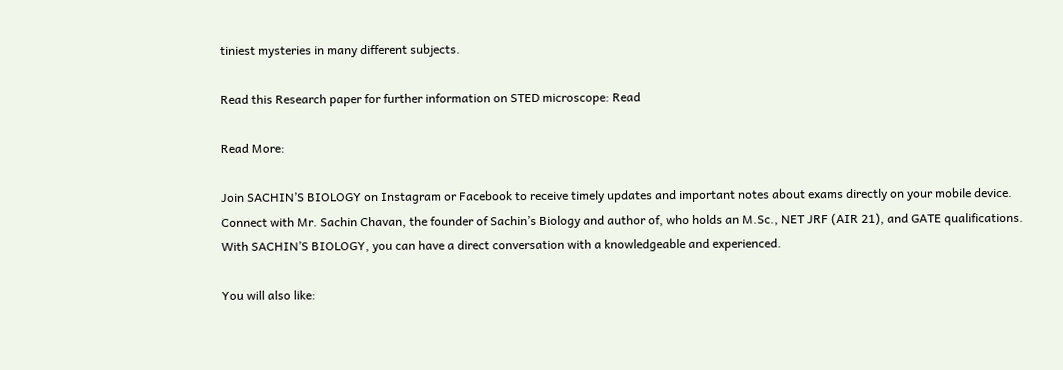tiniest mysteries in many different subjects.

Read this Research paper for further information on STED microscope: Read

Read More:

Join SACHIN’S BIOLOGY on Instagram or Facebook to receive timely updates and important notes about exams directly on your mobile device. Connect with Mr. Sachin Chavan, the founder of Sachin’s Biology and author of, who holds an M.Sc., NET JRF (AIR 21), and GATE qualifications. With SACHIN’S BIOLOGY, you can have a direct conversation with a knowledgeable and experienced.

You will also like: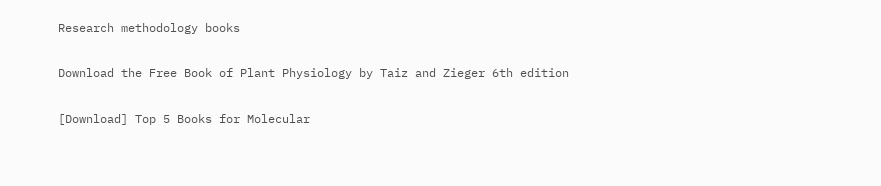Research methodology books

Download the Free Book of Plant Physiology by Taiz and Zieger 6th edition

[Download] Top 5 Books for Molecular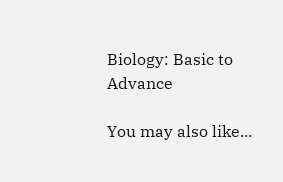Biology: Basic to Advance

You may also like...